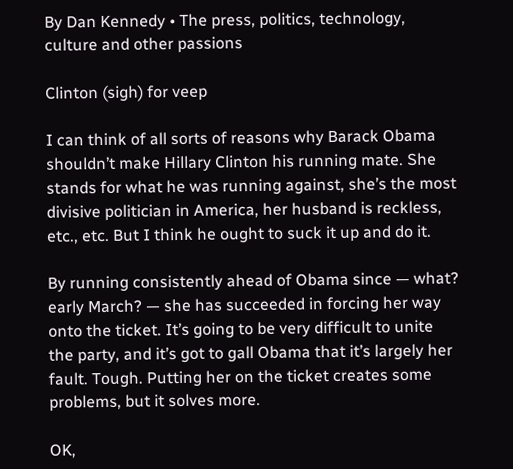By Dan Kennedy • The press, politics, technology, culture and other passions

Clinton (sigh) for veep

I can think of all sorts of reasons why Barack Obama shouldn’t make Hillary Clinton his running mate. She stands for what he was running against, she’s the most divisive politician in America, her husband is reckless, etc., etc. But I think he ought to suck it up and do it.

By running consistently ahead of Obama since — what? early March? — she has succeeded in forcing her way onto the ticket. It’s going to be very difficult to unite the party, and it’s got to gall Obama that it’s largely her fault. Tough. Putting her on the ticket creates some problems, but it solves more.

OK,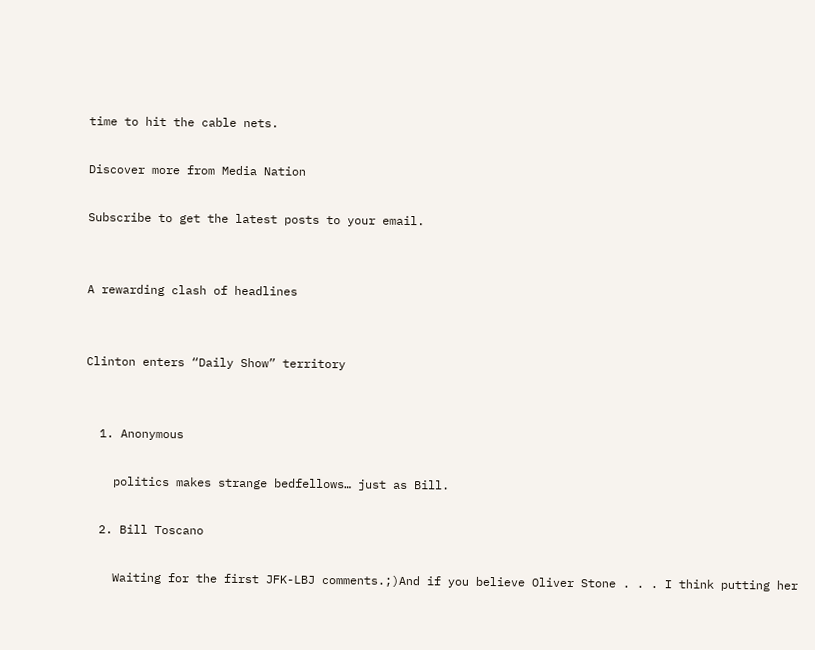time to hit the cable nets.

Discover more from Media Nation

Subscribe to get the latest posts to your email.


A rewarding clash of headlines


Clinton enters “Daily Show” territory


  1. Anonymous

    politics makes strange bedfellows… just as Bill.

  2. Bill Toscano

    Waiting for the first JFK-LBJ comments.;)And if you believe Oliver Stone . . . I think putting her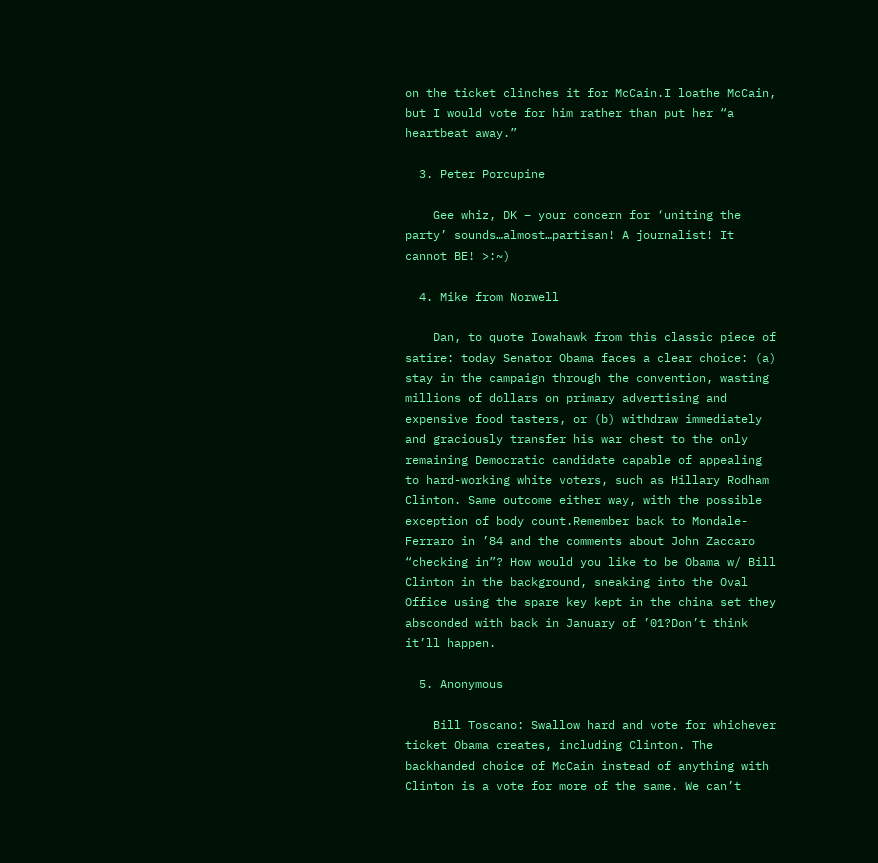on the ticket clinches it for McCain.I loathe McCain, but I would vote for him rather than put her “a heartbeat away.”

  3. Peter Porcupine

    Gee whiz, DK – your concern for ‘uniting the party’ sounds…almost…partisan! A journalist! It cannot BE! >:~)

  4. Mike from Norwell

    Dan, to quote Iowahawk from this classic piece of satire: today Senator Obama faces a clear choice: (a) stay in the campaign through the convention, wasting millions of dollars on primary advertising and expensive food tasters, or (b) withdraw immediately and graciously transfer his war chest to the only remaining Democratic candidate capable of appealing to hard-working white voters, such as Hillary Rodham Clinton. Same outcome either way, with the possible exception of body count.Remember back to Mondale-Ferraro in ’84 and the comments about John Zaccaro “checking in”? How would you like to be Obama w/ Bill Clinton in the background, sneaking into the Oval Office using the spare key kept in the china set they absconded with back in January of ’01?Don’t think it’ll happen.

  5. Anonymous

    Bill Toscano: Swallow hard and vote for whichever ticket Obama creates, including Clinton. The backhanded choice of McCain instead of anything with Clinton is a vote for more of the same. We can’t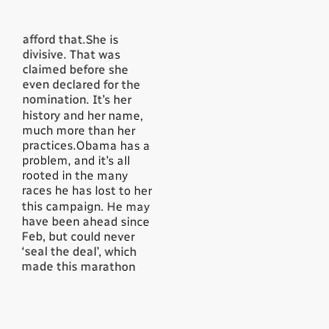afford that.She is divisive. That was claimed before she even declared for the nomination. It’s her history and her name, much more than her practices.Obama has a problem, and it’s all rooted in the many races he has lost to her this campaign. He may have been ahead since Feb, but could never ‘seal the deal’, which made this marathon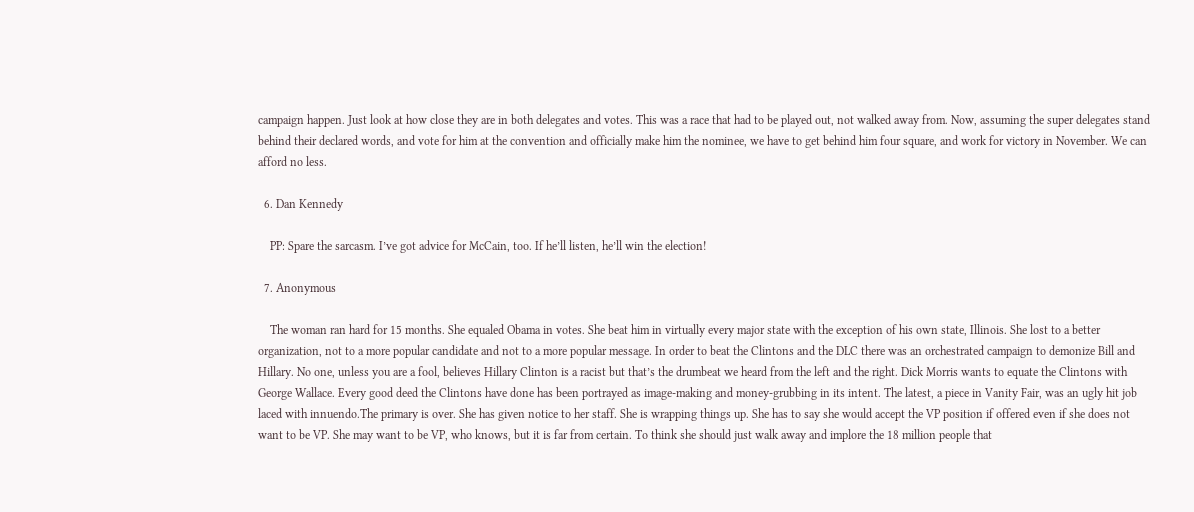campaign happen. Just look at how close they are in both delegates and votes. This was a race that had to be played out, not walked away from. Now, assuming the super delegates stand behind their declared words, and vote for him at the convention and officially make him the nominee, we have to get behind him four square, and work for victory in November. We can afford no less.

  6. Dan Kennedy

    PP: Spare the sarcasm. I’ve got advice for McCain, too. If he’ll listen, he’ll win the election!

  7. Anonymous

    The woman ran hard for 15 months. She equaled Obama in votes. She beat him in virtually every major state with the exception of his own state, Illinois. She lost to a better organization, not to a more popular candidate and not to a more popular message. In order to beat the Clintons and the DLC there was an orchestrated campaign to demonize Bill and Hillary. No one, unless you are a fool, believes Hillary Clinton is a racist but that’s the drumbeat we heard from the left and the right. Dick Morris wants to equate the Clintons with George Wallace. Every good deed the Clintons have done has been portrayed as image-making and money-grubbing in its intent. The latest, a piece in Vanity Fair, was an ugly hit job laced with innuendo.The primary is over. She has given notice to her staff. She is wrapping things up. She has to say she would accept the VP position if offered even if she does not want to be VP. She may want to be VP, who knows, but it is far from certain. To think she should just walk away and implore the 18 million people that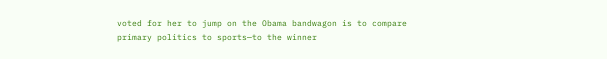voted for her to jump on the Obama bandwagon is to compare primary politics to sports—to the winner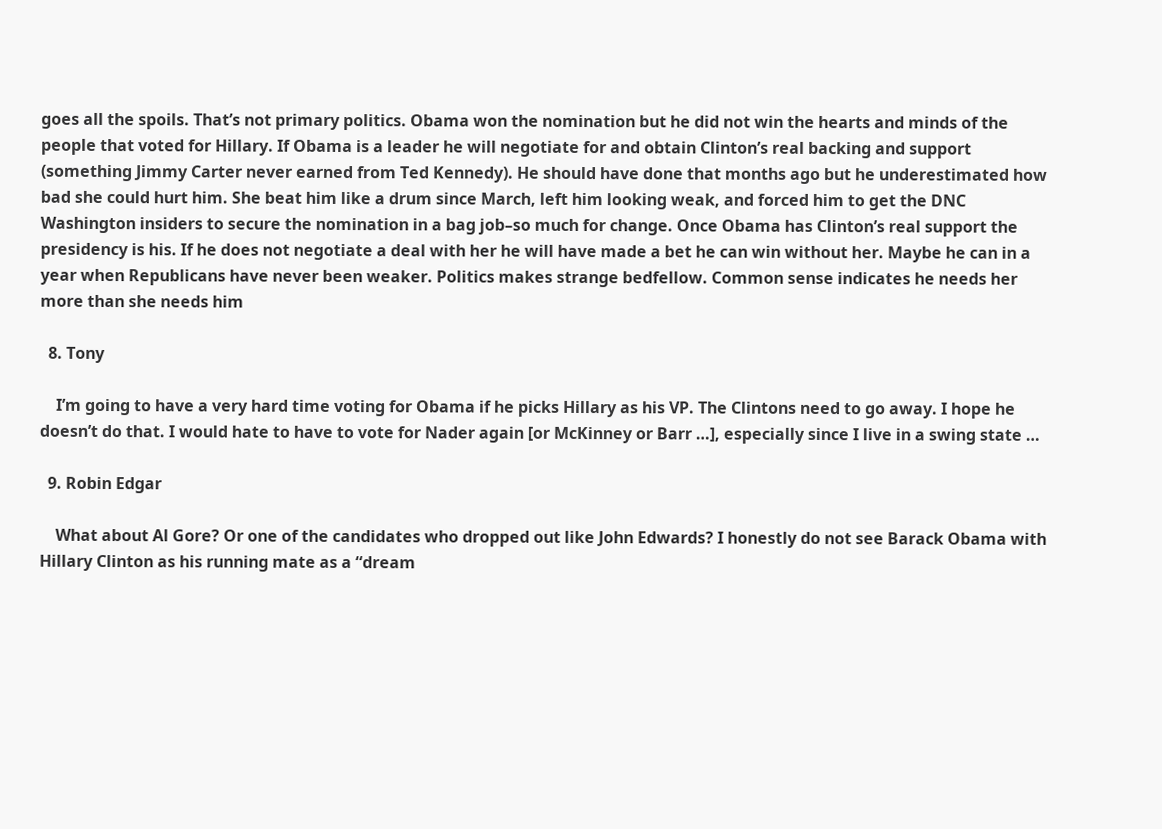goes all the spoils. That’s not primary politics. Obama won the nomination but he did not win the hearts and minds of the people that voted for Hillary. If Obama is a leader he will negotiate for and obtain Clinton’s real backing and support (something Jimmy Carter never earned from Ted Kennedy). He should have done that months ago but he underestimated how bad she could hurt him. She beat him like a drum since March, left him looking weak, and forced him to get the DNC Washington insiders to secure the nomination in a bag job–so much for change. Once Obama has Clinton’s real support the presidency is his. If he does not negotiate a deal with her he will have made a bet he can win without her. Maybe he can in a year when Republicans have never been weaker. Politics makes strange bedfellow. Common sense indicates he needs her more than she needs him

  8. Tony

    I’m going to have a very hard time voting for Obama if he picks Hillary as his VP. The Clintons need to go away. I hope he doesn’t do that. I would hate to have to vote for Nader again [or McKinney or Barr …], especially since I live in a swing state …

  9. Robin Edgar

    What about Al Gore? Or one of the candidates who dropped out like John Edwards? I honestly do not see Barack Obama with Hillary Clinton as his running mate as a “dream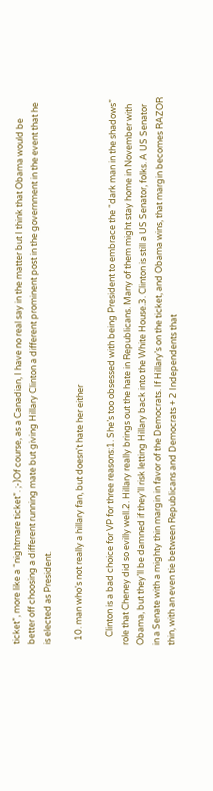ticket”, more like a “nightmare ticket”. ;-)Of course, as a Canadian, I have no real say in the matter but I think that Obama would be better off choosing a different running mate but giving Hillary Clinton a different prominent post in the government in the event that he is elected as President.

  10. man who's not really a hillary fan, but doesn't hate her either

    Clinton is a bad choice for VP for three reasons:1. She’s too obsessed with being President to embrace the “dark man in the shadows” role that Cheney did so evilly well.2. Hillary really brings out the hate in Republicans. Many of them might stay home in November with Obama, but they’ll be damned if they’ll risk letting Hillary back into the White House.3. Clinton is still a US Senator, folks. A US Senator in a Senate with a mighty thin margin in favor of the Democrats. If Hillary’s on the ticket, and Obama wins, that margin becomes RAZOR thin, with an even tie between Republicans and Democrats + 2 Independents that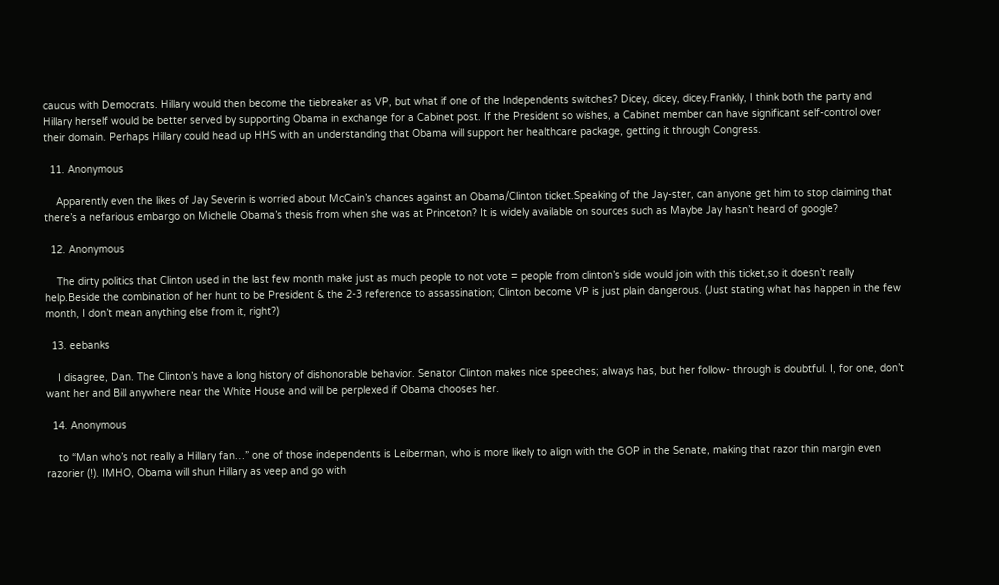caucus with Democrats. Hillary would then become the tiebreaker as VP, but what if one of the Independents switches? Dicey, dicey, dicey.Frankly, I think both the party and Hillary herself would be better served by supporting Obama in exchange for a Cabinet post. If the President so wishes, a Cabinet member can have significant self-control over their domain. Perhaps Hillary could head up HHS with an understanding that Obama will support her healthcare package, getting it through Congress.

  11. Anonymous

    Apparently even the likes of Jay Severin is worried about McCain’s chances against an Obama/Clinton ticket.Speaking of the Jay-ster, can anyone get him to stop claiming that there’s a nefarious embargo on Michelle Obama’s thesis from when she was at Princeton? It is widely available on sources such as Maybe Jay hasn’t heard of google?

  12. Anonymous

    The dirty politics that Clinton used in the last few month make just as much people to not vote = people from clinton’s side would join with this ticket,so it doesn’t really help.Beside the combination of her hunt to be President & the 2-3 reference to assassination; Clinton become VP is just plain dangerous. (Just stating what has happen in the few month, I don’t mean anything else from it, right?)

  13. eebanks

    I disagree, Dan. The Clinton’s have a long history of dishonorable behavior. Senator Clinton makes nice speeches; always has, but her follow- through is doubtful. I, for one, don’t want her and Bill anywhere near the White House and will be perplexed if Obama chooses her.

  14. Anonymous

    to “Man who’s not really a Hillary fan…” one of those independents is Leiberman, who is more likely to align with the GOP in the Senate, making that razor thin margin even razorier (!). IMHO, Obama will shun Hillary as veep and go with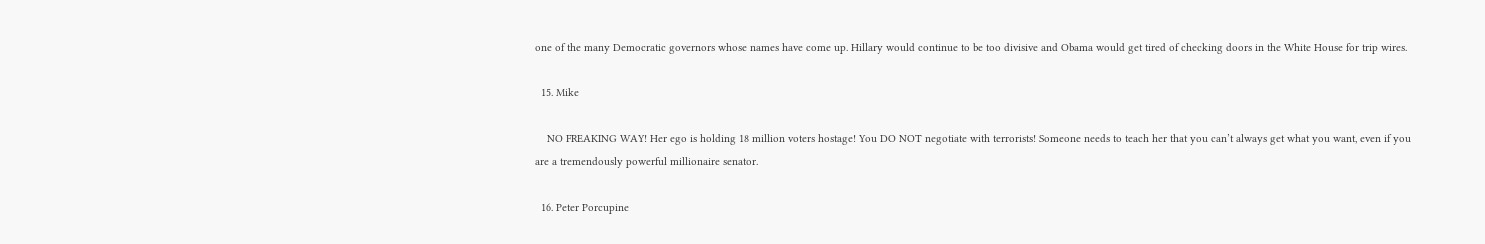one of the many Democratic governors whose names have come up. Hillary would continue to be too divisive and Obama would get tired of checking doors in the White House for trip wires.

  15. Mike

    NO FREAKING WAY! Her ego is holding 18 million voters hostage! You DO NOT negotiate with terrorists! Someone needs to teach her that you can’t always get what you want, even if you are a tremendously powerful millionaire senator.

  16. Peter Porcupine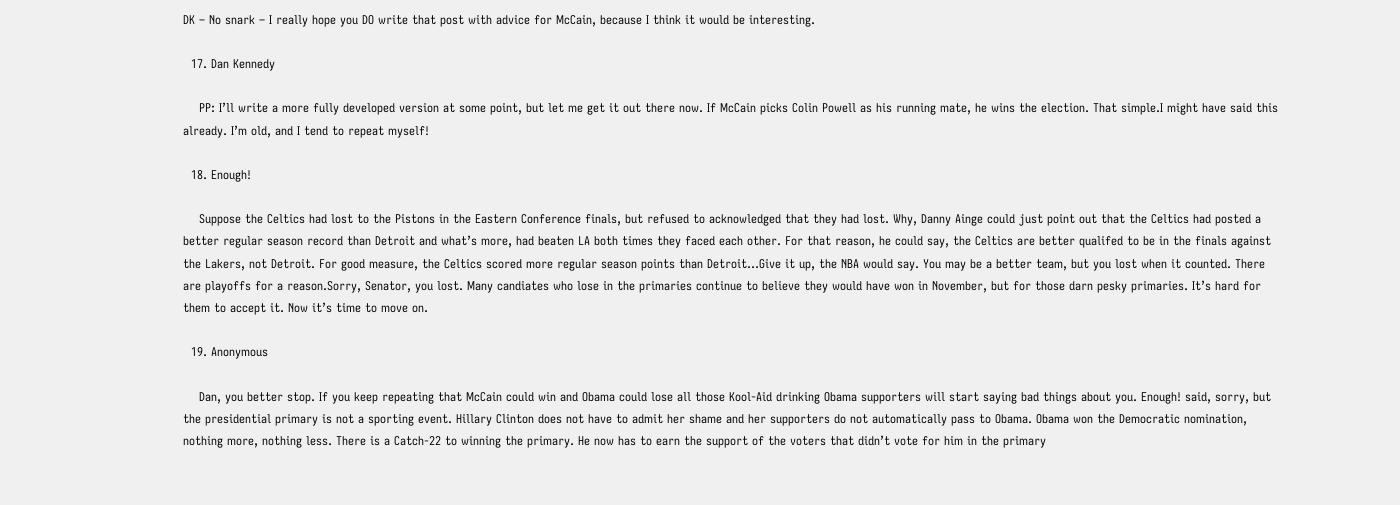DK – No snark – I really hope you DO write that post with advice for McCain, because I think it would be interesting.

  17. Dan Kennedy

    PP: I’ll write a more fully developed version at some point, but let me get it out there now. If McCain picks Colin Powell as his running mate, he wins the election. That simple.I might have said this already. I’m old, and I tend to repeat myself!

  18. Enough!

    Suppose the Celtics had lost to the Pistons in the Eastern Conference finals, but refused to acknowledged that they had lost. Why, Danny Ainge could just point out that the Celtics had posted a better regular season record than Detroit and what’s more, had beaten LA both times they faced each other. For that reason, he could say, the Celtics are better qualifed to be in the finals against the Lakers, not Detroit. For good measure, the Celtics scored more regular season points than Detroit…Give it up, the NBA would say. You may be a better team, but you lost when it counted. There are playoffs for a reason.Sorry, Senator, you lost. Many candiates who lose in the primaries continue to believe they would have won in November, but for those darn pesky primaries. It’s hard for them to accept it. Now it’s time to move on.

  19. Anonymous

    Dan, you better stop. If you keep repeating that McCain could win and Obama could lose all those Kool-Aid drinking Obama supporters will start saying bad things about you. Enough! said, sorry, but the presidential primary is not a sporting event. Hillary Clinton does not have to admit her shame and her supporters do not automatically pass to Obama. Obama won the Democratic nomination, nothing more, nothing less. There is a Catch-22 to winning the primary. He now has to earn the support of the voters that didn’t vote for him in the primary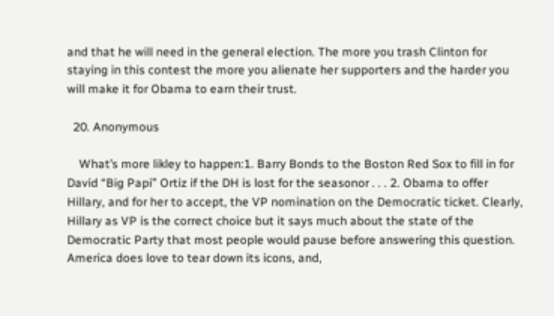and that he will need in the general election. The more you trash Clinton for staying in this contest the more you alienate her supporters and the harder you will make it for Obama to earn their trust.

  20. Anonymous

    What’s more likley to happen:1. Barry Bonds to the Boston Red Sox to fill in for David “Big Papi” Ortiz if the DH is lost for the seasonor . . . 2. Obama to offer Hillary, and for her to accept, the VP nomination on the Democratic ticket. Clearly, Hillary as VP is the correct choice but it says much about the state of the Democratic Party that most people would pause before answering this question. America does love to tear down its icons, and,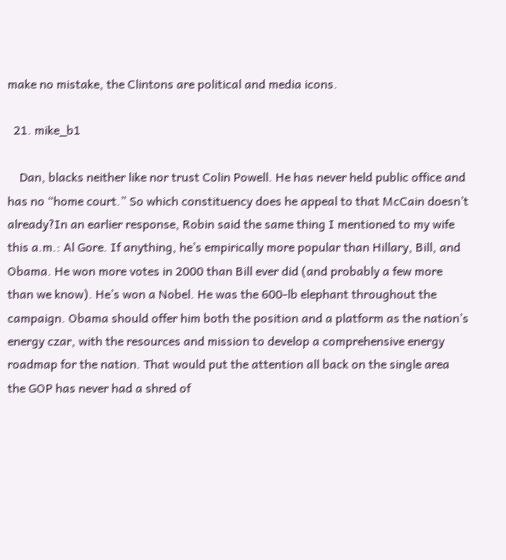make no mistake, the Clintons are political and media icons.

  21. mike_b1

    Dan, blacks neither like nor trust Colin Powell. He has never held public office and has no “home court.” So which constituency does he appeal to that McCain doesn’t already?In an earlier response, Robin said the same thing I mentioned to my wife this a.m.: Al Gore. If anything, he’s empirically more popular than Hillary, Bill, and Obama. He won more votes in 2000 than Bill ever did (and probably a few more than we know). He’s won a Nobel. He was the 600-lb elephant throughout the campaign. Obama should offer him both the position and a platform as the nation’s energy czar, with the resources and mission to develop a comprehensive energy roadmap for the nation. That would put the attention all back on the single area the GOP has never had a shred of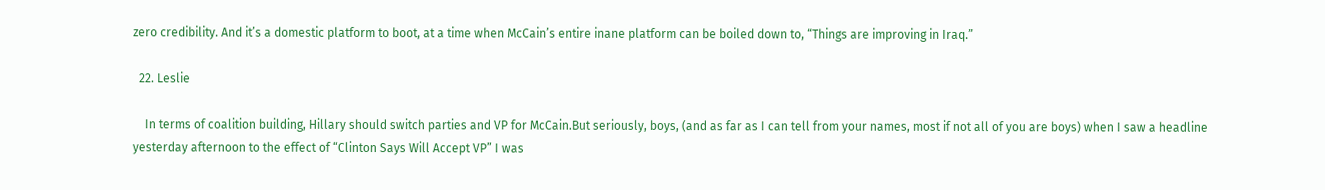zero credibility. And it’s a domestic platform to boot, at a time when McCain’s entire inane platform can be boiled down to, “Things are improving in Iraq.”

  22. Leslie

    In terms of coalition building, Hillary should switch parties and VP for McCain.But seriously, boys, (and as far as I can tell from your names, most if not all of you are boys) when I saw a headline yesterday afternoon to the effect of “Clinton Says Will Accept VP” I was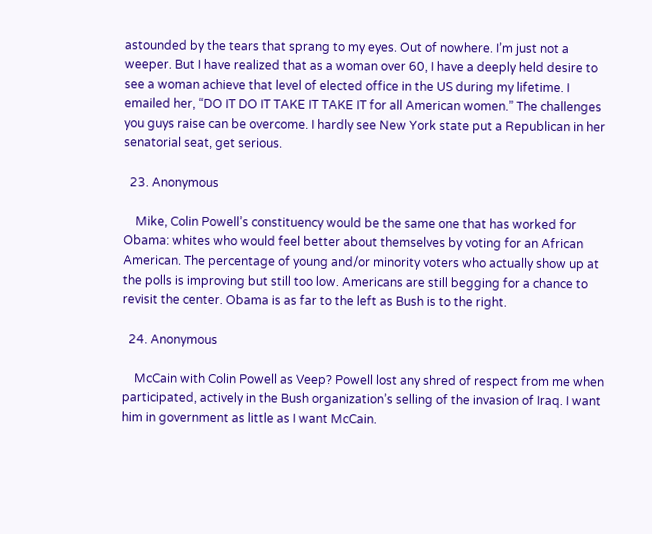astounded by the tears that sprang to my eyes. Out of nowhere. I’m just not a weeper. But I have realized that as a woman over 60, I have a deeply held desire to see a woman achieve that level of elected office in the US during my lifetime. I emailed her, “DO IT DO IT TAKE IT TAKE IT for all American women.” The challenges you guys raise can be overcome. I hardly see New York state put a Republican in her senatorial seat, get serious.

  23. Anonymous

    Mike, Colin Powell’s constituency would be the same one that has worked for Obama: whites who would feel better about themselves by voting for an African American. The percentage of young and/or minority voters who actually show up at the polls is improving but still too low. Americans are still begging for a chance to revisit the center. Obama is as far to the left as Bush is to the right.

  24. Anonymous

    McCain with Colin Powell as Veep? Powell lost any shred of respect from me when participated, actively in the Bush organization’s selling of the invasion of Iraq. I want him in government as little as I want McCain.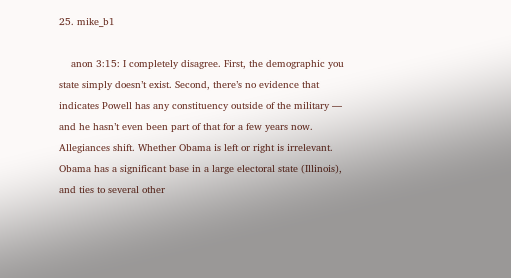25. mike_b1

    anon 3:15: I completely disagree. First, the demographic you state simply doesn’t exist. Second, there’s no evidence that indicates Powell has any constituency outside of the military — and he hasn’t even been part of that for a few years now. Allegiances shift. Whether Obama is left or right is irrelevant. Obama has a significant base in a large electoral state (Illinois), and ties to several other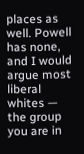places as well. Powell has none, and I would argue most liberal whites — the group you are in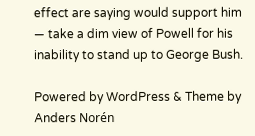effect are saying would support him — take a dim view of Powell for his inability to stand up to George Bush.

Powered by WordPress & Theme by Anders Norén